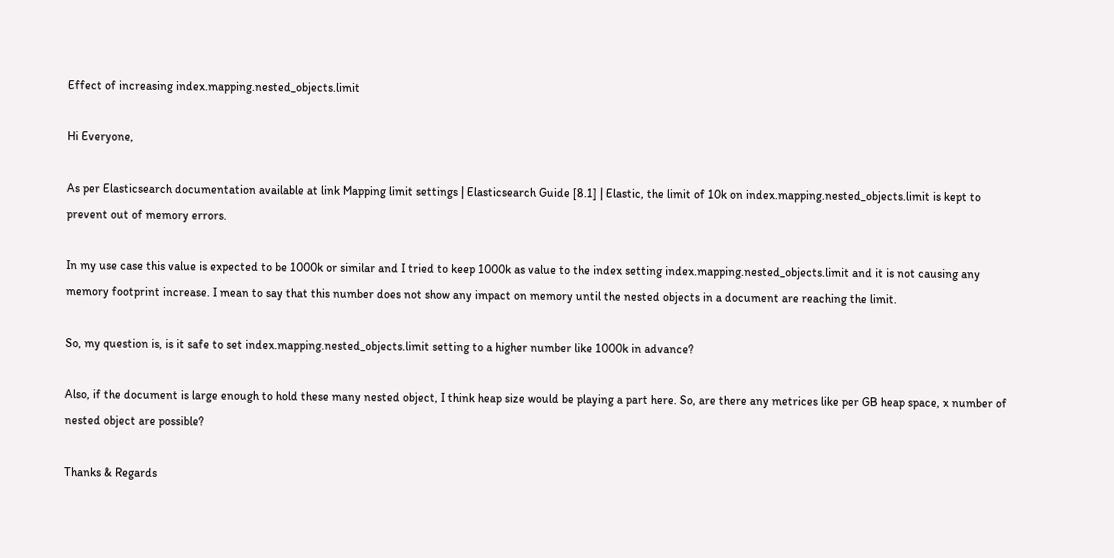Effect of increasing index.mapping.nested_objects.limit

Hi Everyone,

As per Elasticsearch documentation available at link Mapping limit settings | Elasticsearch Guide [8.1] | Elastic, the limit of 10k on index.mapping.nested_objects.limit is kept to prevent out of memory errors.

In my use case this value is expected to be 1000k or similar and I tried to keep 1000k as value to the index setting index.mapping.nested_objects.limit and it is not causing any memory footprint increase. I mean to say that this number does not show any impact on memory until the nested objects in a document are reaching the limit.

So, my question is, is it safe to set index.mapping.nested_objects.limit setting to a higher number like 1000k in advance?

Also, if the document is large enough to hold these many nested object, I think heap size would be playing a part here. So, are there any metrices like per GB heap space, x number of nested object are possible?

Thanks & Regards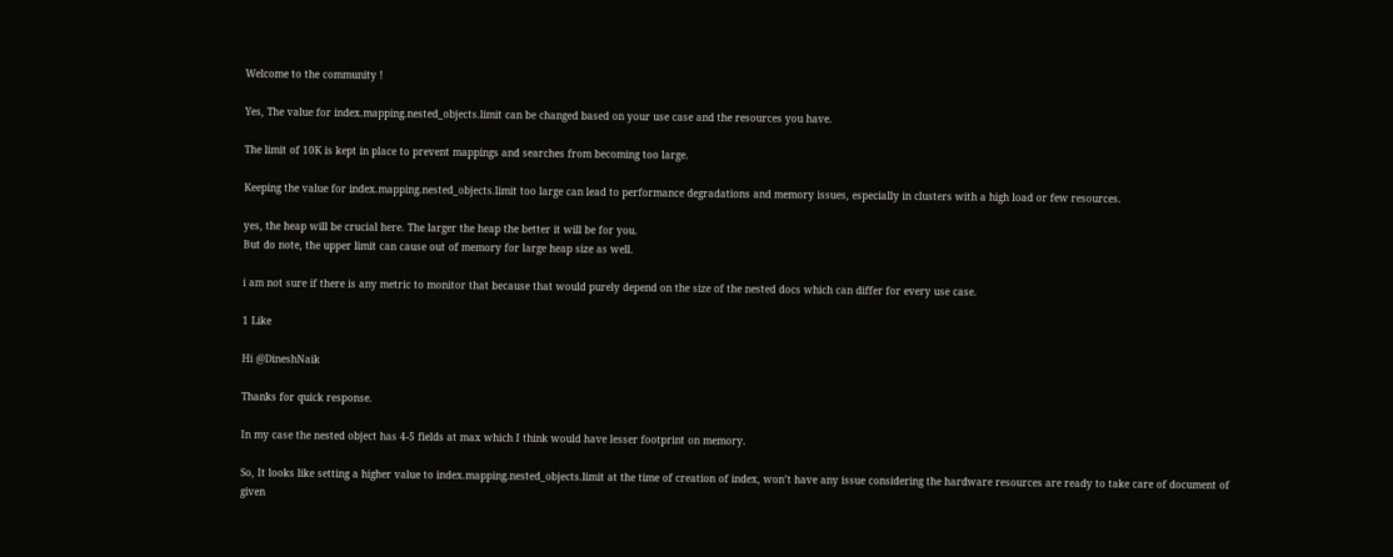Welcome to the community !

Yes, The value for index.mapping.nested_objects.limit can be changed based on your use case and the resources you have.

The limit of 10K is kept in place to prevent mappings and searches from becoming too large.

Keeping the value for index.mapping.nested_objects.limit too large can lead to performance degradations and memory issues, especially in clusters with a high load or few resources.

yes, the heap will be crucial here. The larger the heap the better it will be for you.
But do note, the upper limit can cause out of memory for large heap size as well.

i am not sure if there is any metric to monitor that because that would purely depend on the size of the nested docs which can differ for every use case.

1 Like

Hi @DineshNaik

Thanks for quick response.

In my case the nested object has 4-5 fields at max which I think would have lesser footprint on memory.

So, It looks like setting a higher value to index.mapping.nested_objects.limit at the time of creation of index, won’t have any issue considering the hardware resources are ready to take care of document of given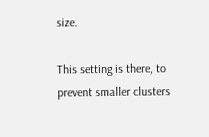size.

This setting is there, to prevent smaller clusters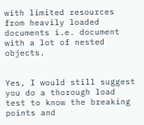with limited resources from heavily loaded documents i.e. document with a lot of nested objects.


Yes, I would still suggest you do a thorough load test to know the breaking points and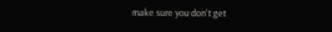make sure you don't get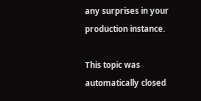any surprises in your production instance.

This topic was automatically closed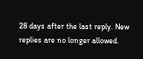28 days after the last reply. New replies are no longer allowed.